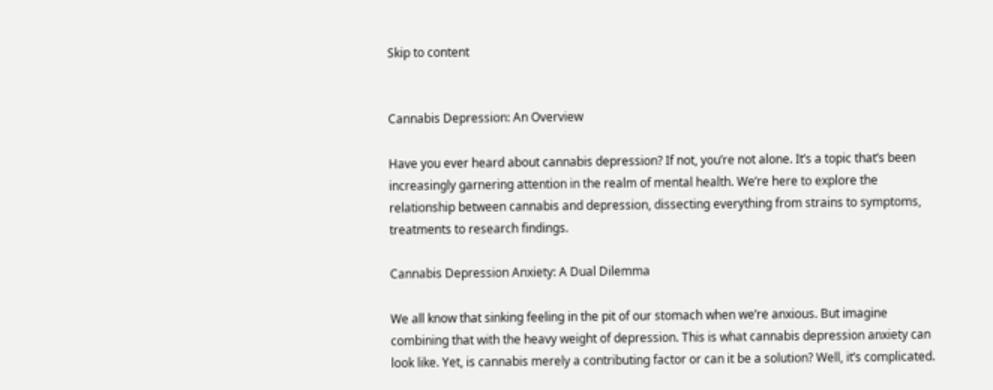Skip to content


Cannabis Depression: An Overview

Have you ever heard about cannabis depression? If not, you’re not alone. It’s a topic that’s been increasingly garnering attention in the realm of mental health. We’re here to explore the relationship between cannabis and depression, dissecting everything from strains to symptoms, treatments to research findings.

Cannabis Depression Anxiety: A Dual Dilemma

We all know that sinking feeling in the pit of our stomach when we’re anxious. But imagine combining that with the heavy weight of depression. This is what cannabis depression anxiety can look like. Yet, is cannabis merely a contributing factor or can it be a solution? Well, it’s complicated.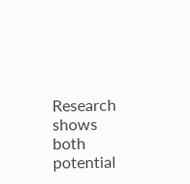Research shows both potential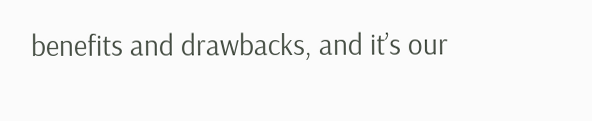benefits and drawbacks, and it’s our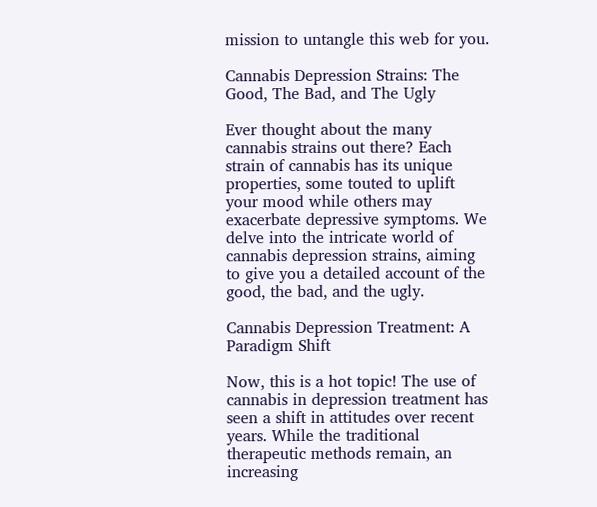mission to untangle this web for you.

Cannabis Depression Strains: The Good, The Bad, and The Ugly

Ever thought about the many cannabis strains out there? Each strain of cannabis has its unique properties, some touted to uplift your mood while others may exacerbate depressive symptoms. We delve into the intricate world of cannabis depression strains, aiming to give you a detailed account of the good, the bad, and the ugly.

Cannabis Depression Treatment: A Paradigm Shift

Now, this is a hot topic! The use of cannabis in depression treatment has seen a shift in attitudes over recent years. While the traditional therapeutic methods remain, an increasing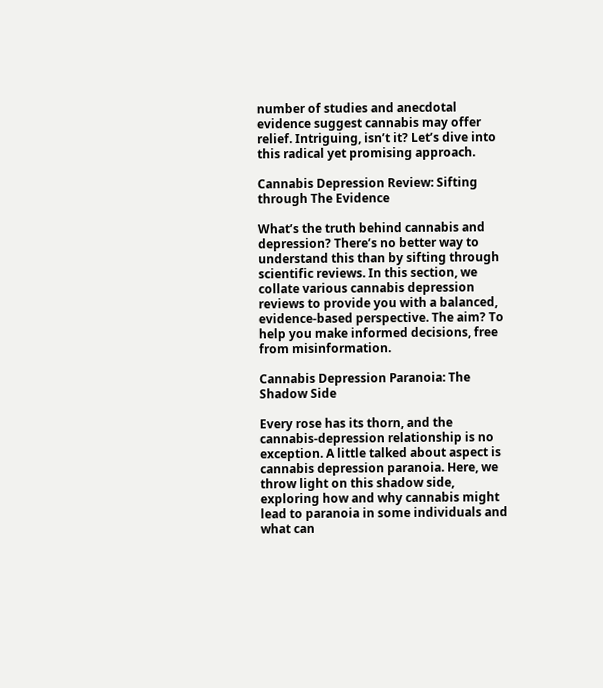number of studies and anecdotal evidence suggest cannabis may offer relief. Intriguing, isn’t it? Let’s dive into this radical yet promising approach.

Cannabis Depression Review: Sifting through The Evidence

What’s the truth behind cannabis and depression? There’s no better way to understand this than by sifting through scientific reviews. In this section, we collate various cannabis depression reviews to provide you with a balanced, evidence-based perspective. The aim? To help you make informed decisions, free from misinformation.

Cannabis Depression Paranoia: The Shadow Side

Every rose has its thorn, and the cannabis-depression relationship is no exception. A little talked about aspect is cannabis depression paranoia. Here, we throw light on this shadow side, exploring how and why cannabis might lead to paranoia in some individuals and what can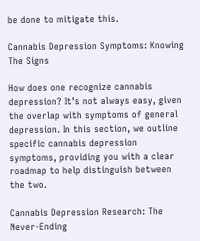be done to mitigate this.

Cannabis Depression Symptoms: Knowing The Signs

How does one recognize cannabis depression? It’s not always easy, given the overlap with symptoms of general depression. In this section, we outline specific cannabis depression symptoms, providing you with a clear roadmap to help distinguish between the two.

Cannabis Depression Research: The Never-Ending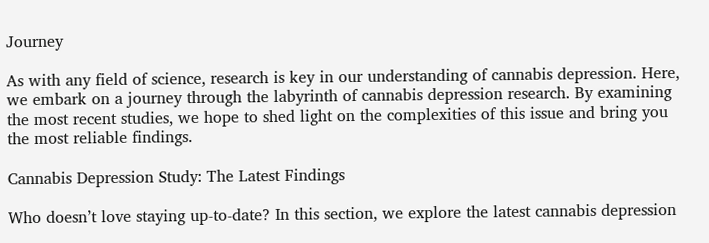Journey

As with any field of science, research is key in our understanding of cannabis depression. Here, we embark on a journey through the labyrinth of cannabis depression research. By examining the most recent studies, we hope to shed light on the complexities of this issue and bring you the most reliable findings.

Cannabis Depression Study: The Latest Findings

Who doesn’t love staying up-to-date? In this section, we explore the latest cannabis depression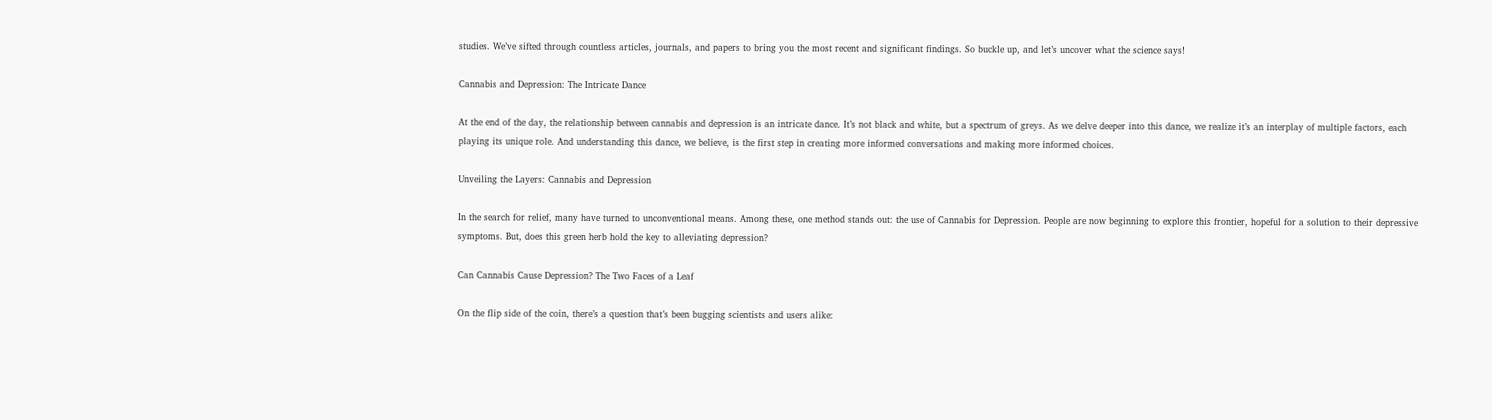studies. We’ve sifted through countless articles, journals, and papers to bring you the most recent and significant findings. So buckle up, and let’s uncover what the science says!

Cannabis and Depression: The Intricate Dance

At the end of the day, the relationship between cannabis and depression is an intricate dance. It’s not black and white, but a spectrum of greys. As we delve deeper into this dance, we realize it’s an interplay of multiple factors, each playing its unique role. And understanding this dance, we believe, is the first step in creating more informed conversations and making more informed choices.

Unveiling the Layers: Cannabis and Depression

In the search for relief, many have turned to unconventional means. Among these, one method stands out: the use of Cannabis for Depression. People are now beginning to explore this frontier, hopeful for a solution to their depressive symptoms. But, does this green herb hold the key to alleviating depression?

Can Cannabis Cause Depression? The Two Faces of a Leaf

On the flip side of the coin, there’s a question that’s been bugging scientists and users alike: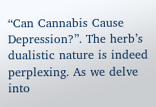“Can Cannabis Cause Depression?”. The herb’s dualistic nature is indeed perplexing. As we delve into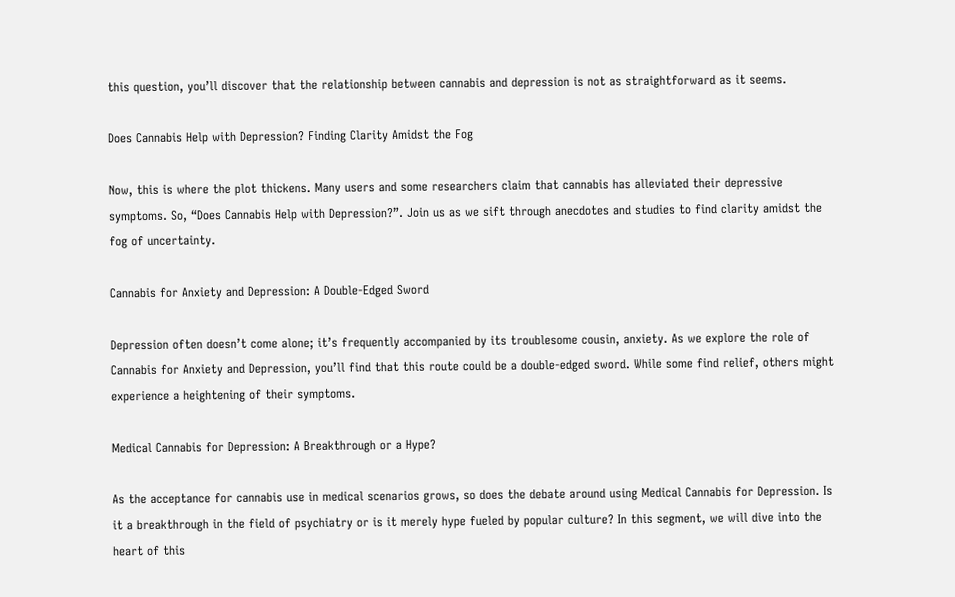this question, you’ll discover that the relationship between cannabis and depression is not as straightforward as it seems.

Does Cannabis Help with Depression? Finding Clarity Amidst the Fog

Now, this is where the plot thickens. Many users and some researchers claim that cannabis has alleviated their depressive symptoms. So, “Does Cannabis Help with Depression?”. Join us as we sift through anecdotes and studies to find clarity amidst the fog of uncertainty.

Cannabis for Anxiety and Depression: A Double-Edged Sword

Depression often doesn’t come alone; it’s frequently accompanied by its troublesome cousin, anxiety. As we explore the role of Cannabis for Anxiety and Depression, you’ll find that this route could be a double-edged sword. While some find relief, others might experience a heightening of their symptoms.

Medical Cannabis for Depression: A Breakthrough or a Hype?

As the acceptance for cannabis use in medical scenarios grows, so does the debate around using Medical Cannabis for Depression. Is it a breakthrough in the field of psychiatry or is it merely hype fueled by popular culture? In this segment, we will dive into the heart of this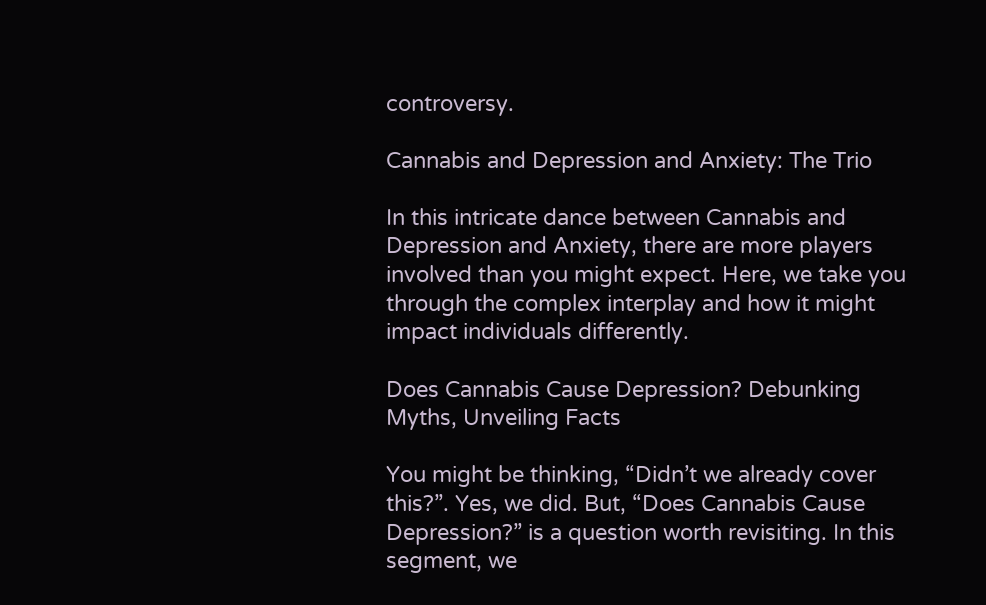controversy.

Cannabis and Depression and Anxiety: The Trio

In this intricate dance between Cannabis and Depression and Anxiety, there are more players involved than you might expect. Here, we take you through the complex interplay and how it might impact individuals differently.

Does Cannabis Cause Depression? Debunking Myths, Unveiling Facts

You might be thinking, “Didn’t we already cover this?”. Yes, we did. But, “Does Cannabis Cause Depression?” is a question worth revisiting. In this segment, we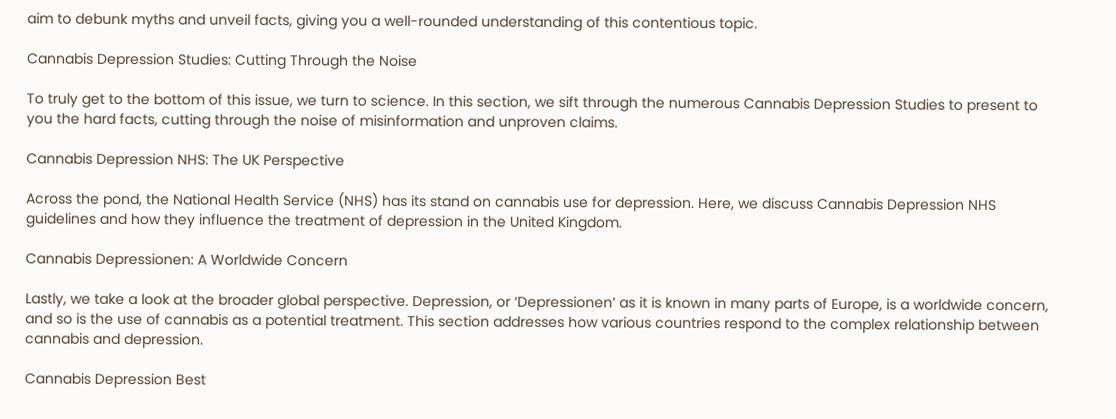aim to debunk myths and unveil facts, giving you a well-rounded understanding of this contentious topic.

Cannabis Depression Studies: Cutting Through the Noise

To truly get to the bottom of this issue, we turn to science. In this section, we sift through the numerous Cannabis Depression Studies to present to you the hard facts, cutting through the noise of misinformation and unproven claims.

Cannabis Depression NHS: The UK Perspective

Across the pond, the National Health Service (NHS) has its stand on cannabis use for depression. Here, we discuss Cannabis Depression NHS guidelines and how they influence the treatment of depression in the United Kingdom.

Cannabis Depressionen: A Worldwide Concern

Lastly, we take a look at the broader global perspective. Depression, or ‘Depressionen’ as it is known in many parts of Europe, is a worldwide concern, and so is the use of cannabis as a potential treatment. This section addresses how various countries respond to the complex relationship between cannabis and depression.

Cannabis Depression Best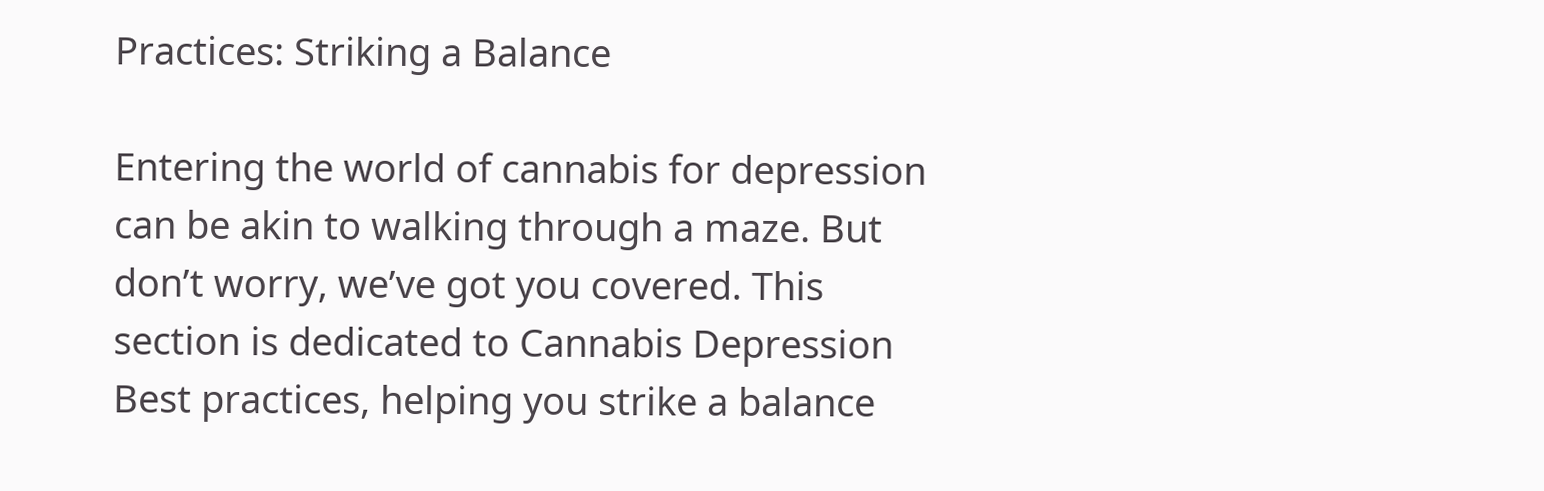Practices: Striking a Balance

Entering the world of cannabis for depression can be akin to walking through a maze. But don’t worry, we’ve got you covered. This section is dedicated to Cannabis Depression Best practices, helping you strike a balance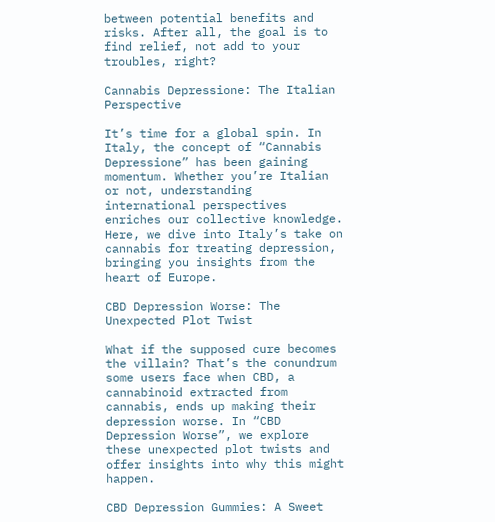between potential benefits and risks. After all, the goal is to find relief, not add to your troubles, right?

Cannabis Depressione: The Italian Perspective

It’s time for a global spin. In Italy, the concept of “Cannabis Depressione” has been gaining momentum. Whether you’re Italian or not, understanding international perspectives enriches our collective knowledge. Here, we dive into Italy’s take on cannabis for treating depression, bringing you insights from the heart of Europe.

CBD Depression Worse: The Unexpected Plot Twist

What if the supposed cure becomes the villain? That’s the conundrum some users face when CBD, a cannabinoid extracted from cannabis, ends up making their depression worse. In “CBD Depression Worse”, we explore these unexpected plot twists and offer insights into why this might happen.

CBD Depression Gummies: A Sweet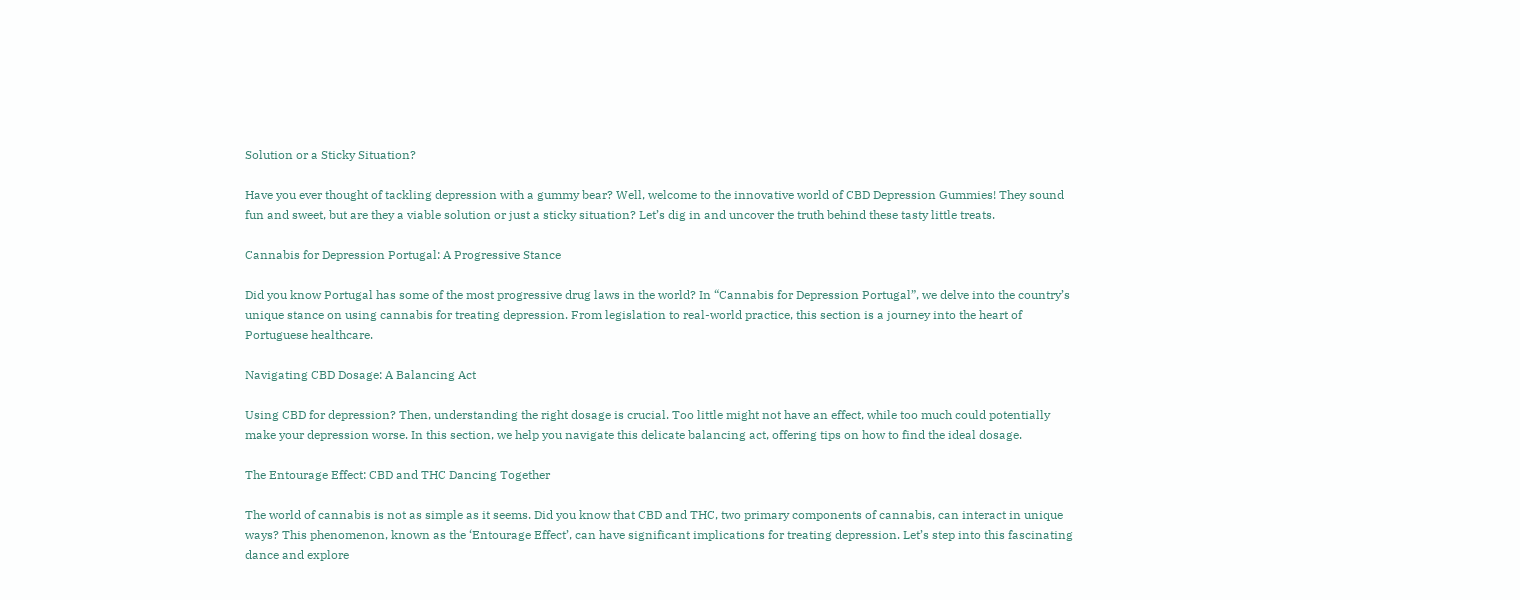Solution or a Sticky Situation?

Have you ever thought of tackling depression with a gummy bear? Well, welcome to the innovative world of CBD Depression Gummies! They sound fun and sweet, but are they a viable solution or just a sticky situation? Let’s dig in and uncover the truth behind these tasty little treats.

Cannabis for Depression Portugal: A Progressive Stance

Did you know Portugal has some of the most progressive drug laws in the world? In “Cannabis for Depression Portugal”, we delve into the country’s unique stance on using cannabis for treating depression. From legislation to real-world practice, this section is a journey into the heart of Portuguese healthcare.

Navigating CBD Dosage: A Balancing Act

Using CBD for depression? Then, understanding the right dosage is crucial. Too little might not have an effect, while too much could potentially make your depression worse. In this section, we help you navigate this delicate balancing act, offering tips on how to find the ideal dosage.

The Entourage Effect: CBD and THC Dancing Together

The world of cannabis is not as simple as it seems. Did you know that CBD and THC, two primary components of cannabis, can interact in unique ways? This phenomenon, known as the ‘Entourage Effect’, can have significant implications for treating depression. Let’s step into this fascinating dance and explore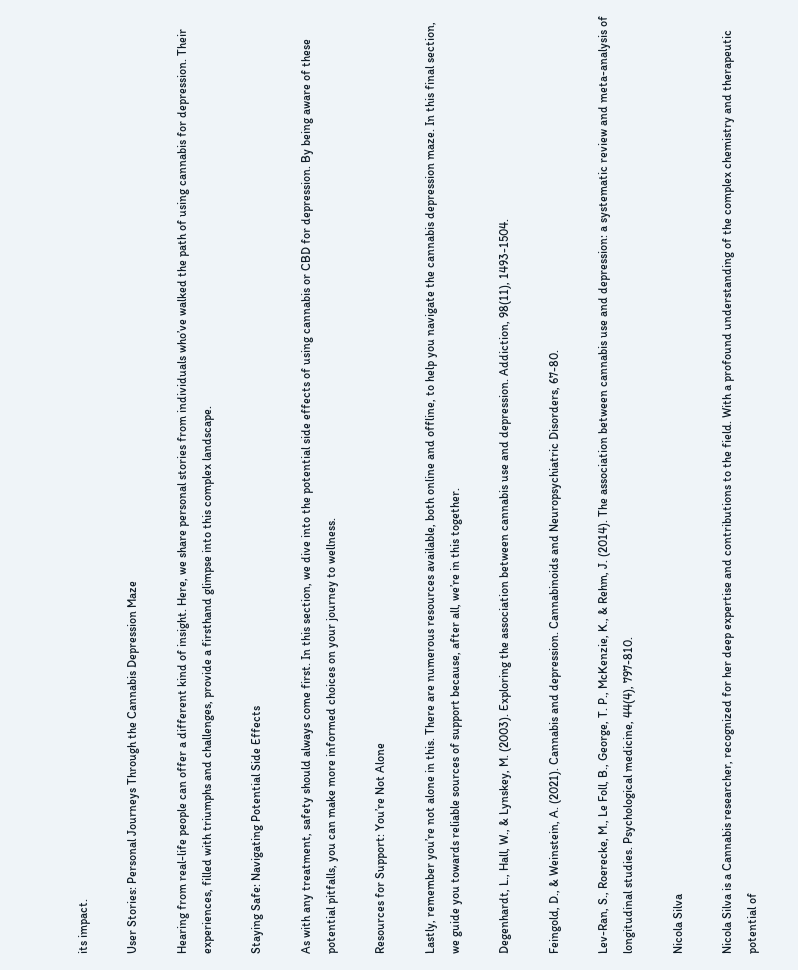its impact.

User Stories: Personal Journeys Through the Cannabis Depression Maze

Hearing from real-life people can offer a different kind of insight. Here, we share personal stories from individuals who’ve walked the path of using cannabis for depression. Their experiences, filled with triumphs and challenges, provide a firsthand glimpse into this complex landscape.

Staying Safe: Navigating Potential Side Effects

As with any treatment, safety should always come first. In this section, we dive into the potential side effects of using cannabis or CBD for depression. By being aware of these potential pitfalls, you can make more informed choices on your journey to wellness.

Resources for Support: You’re Not Alone

Lastly, remember you’re not alone in this. There are numerous resources available, both online and offline, to help you navigate the cannabis depression maze. In this final section, we guide you towards reliable sources of support because, after all, we’re in this together.

Degenhardt, L., Hall, W., & Lynskey, M. (2003). Exploring the association between cannabis use and depression. Addiction, 98(11), 1493-1504.

Feingold, D., & Weinstein, A. (2021). Cannabis and depression. Cannabinoids and Neuropsychiatric Disorders, 67-80.

Lev-Ran, S., Roerecke, M., Le Foll, B., George, T. P., McKenzie, K., & Rehm, J. (2014). The association between cannabis use and depression: a systematic review and meta-analysis of longitudinal studies. Psychological medicine, 44(4), 797-810.

Nicola Silva

Nicola Silva is a Cannabis researcher, recognized for her deep expertise and contributions to the field. With a profound understanding of the complex chemistry and therapeutic potential of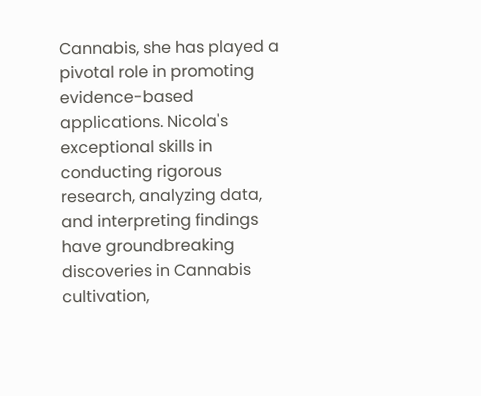Cannabis, she has played a pivotal role in promoting evidence-based applications. Nicola's exceptional skills in conducting rigorous research, analyzing data, and interpreting findings have groundbreaking discoveries in Cannabis cultivation,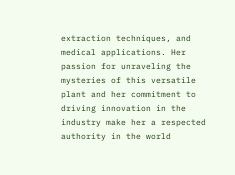extraction techniques, and medical applications. Her passion for unraveling the mysteries of this versatile plant and her commitment to driving innovation in the industry make her a respected authority in the world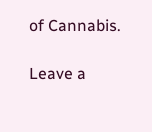of Cannabis.

Leave a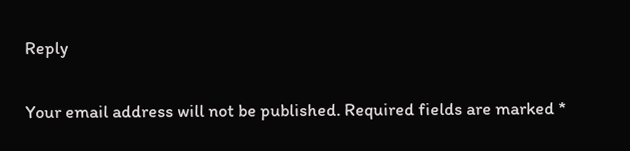Reply

Your email address will not be published. Required fields are marked *